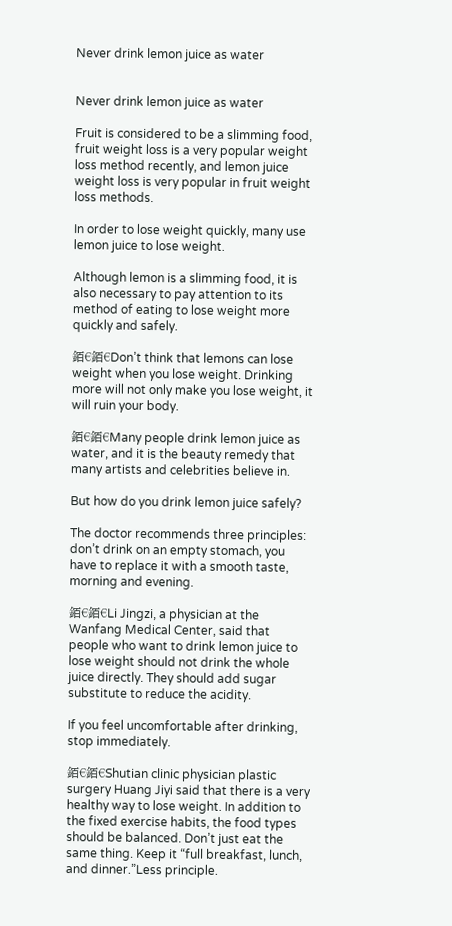Never drink lemon juice as water


Never drink lemon juice as water

Fruit is considered to be a slimming food, fruit weight loss is a very popular weight loss method recently, and lemon juice weight loss is very popular in fruit weight loss methods.

In order to lose weight quickly, many use lemon juice to lose weight.

Although lemon is a slimming food, it is also necessary to pay attention to its method of eating to lose weight more quickly and safely.

銆€銆€Don’t think that lemons can lose weight when you lose weight. Drinking more will not only make you lose weight, it will ruin your body.

銆€銆€Many people drink lemon juice as water, and it is the beauty remedy that many artists and celebrities believe in.

But how do you drink lemon juice safely?

The doctor recommends three principles: don’t drink on an empty stomach, you have to replace it with a smooth taste, morning and evening.

銆€銆€Li Jingzi, a physician at the Wanfang Medical Center, said that people who want to drink lemon juice to lose weight should not drink the whole juice directly. They should add sugar substitute to reduce the acidity.

If you feel uncomfortable after drinking, stop immediately.

銆€銆€Shutian clinic physician plastic surgery Huang Jiyi said that there is a very healthy way to lose weight. In addition to the fixed exercise habits, the food types should be balanced. Don’t just eat the same thing. Keep it “full breakfast, lunch, and dinner.”Less principle.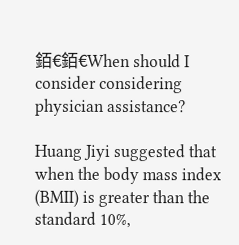銆€銆€When should I consider considering physician assistance?

Huang Jiyi suggested that when the body mass index (BMII) is greater than the standard 10%,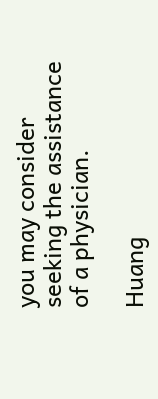you may consider seeking the assistance of a physician.

Huang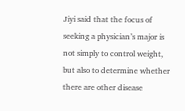Jiyi said that the focus of seeking a physician’s major is not simply to control weight, but also to determine whether there are other disease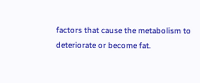factors that cause the metabolism to deteriorate or become fat.